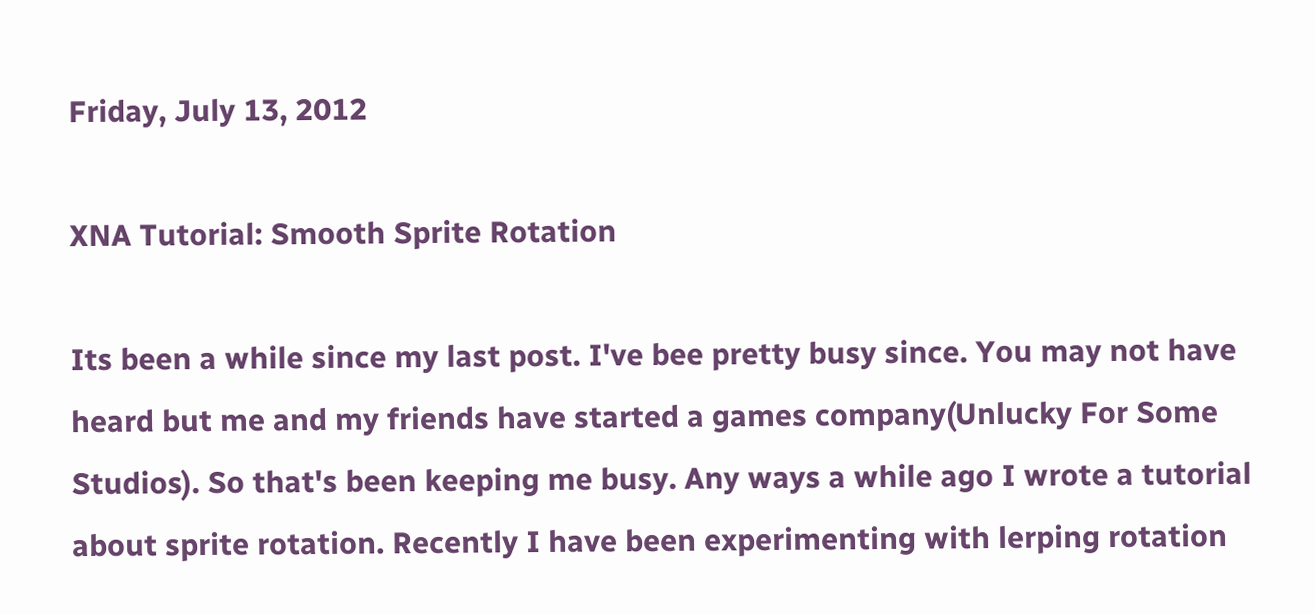Friday, July 13, 2012

XNA Tutorial: Smooth Sprite Rotation

Its been a while since my last post. I've bee pretty busy since. You may not have heard but me and my friends have started a games company(Unlucky For Some Studios). So that's been keeping me busy. Any ways a while ago I wrote a tutorial about sprite rotation. Recently I have been experimenting with lerping rotation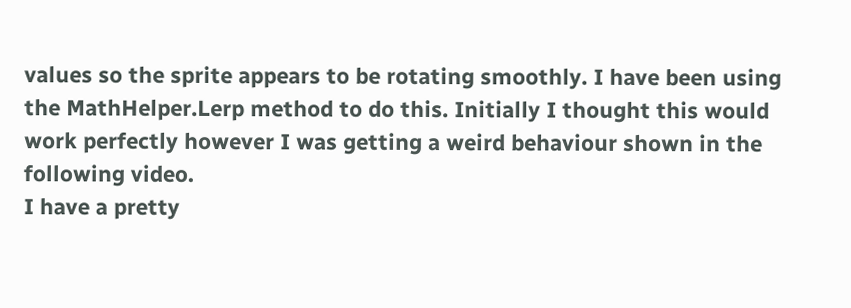values so the sprite appears to be rotating smoothly. I have been using the MathHelper.Lerp method to do this. Initially I thought this would work perfectly however I was getting a weird behaviour shown in the following video.
I have a pretty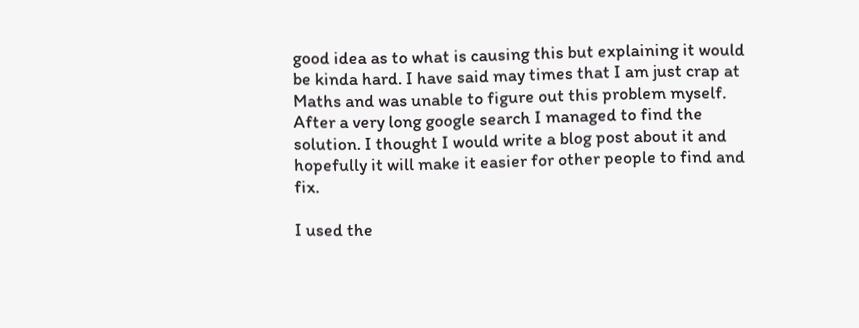good idea as to what is causing this but explaining it would be kinda hard. I have said may times that I am just crap at Maths and was unable to figure out this problem myself. After a very long google search I managed to find the solution. I thought I would write a blog post about it and hopefully it will make it easier for other people to find and fix.

I used the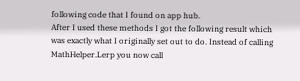following code that I found on app hub.
After I used these methods I got the following result which was exactly what I originally set out to do. Instead of calling MathHelper.Lerp you now call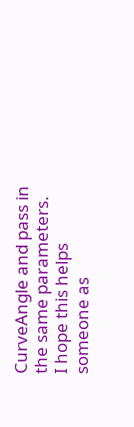CurveAngle and pass in the same parameters.
I hope this helps someone as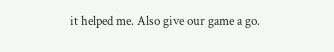it helped me. Also give our game a go.